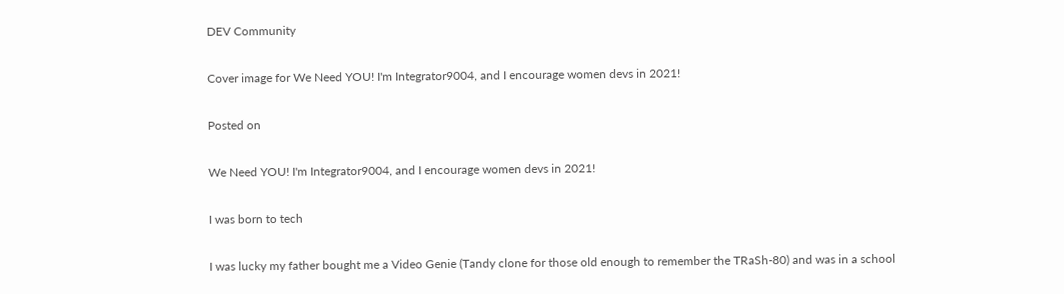DEV Community

Cover image for We Need YOU! I'm Integrator9004, and I encourage women devs in 2021!

Posted on

We Need YOU! I'm Integrator9004, and I encourage women devs in 2021!

I was born to tech

I was lucky my father bought me a Video Genie (Tandy clone for those old enough to remember the TRaSh-80) and was in a school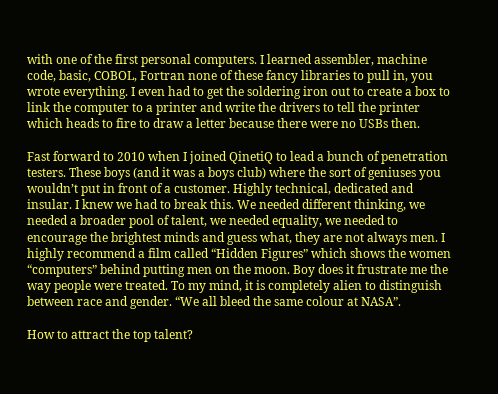with one of the first personal computers. I learned assembler, machine code, basic, COBOL, Fortran none of these fancy libraries to pull in, you wrote everything. I even had to get the soldering iron out to create a box to link the computer to a printer and write the drivers to tell the printer which heads to fire to draw a letter because there were no USBs then.

Fast forward to 2010 when I joined QinetiQ to lead a bunch of penetration testers. These boys (and it was a boys club) where the sort of geniuses you wouldn’t put in front of a customer. Highly technical, dedicated and insular. I knew we had to break this. We needed different thinking, we needed a broader pool of talent, we needed equality, we needed to encourage the brightest minds and guess what, they are not always men. I highly recommend a film called “Hidden Figures” which shows the women “computers” behind putting men on the moon. Boy does it frustrate me the way people were treated. To my mind, it is completely alien to distinguish between race and gender. “We all bleed the same colour at NASA”.

How to attract the top talent?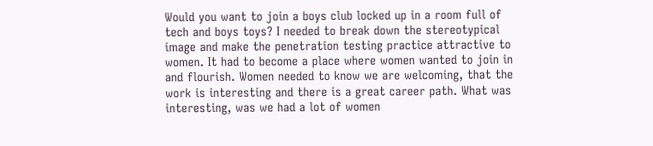Would you want to join a boys club locked up in a room full of tech and boys toys? I needed to break down the stereotypical image and make the penetration testing practice attractive to women. It had to become a place where women wanted to join in and flourish. Women needed to know we are welcoming, that the work is interesting and there is a great career path. What was interesting, was we had a lot of women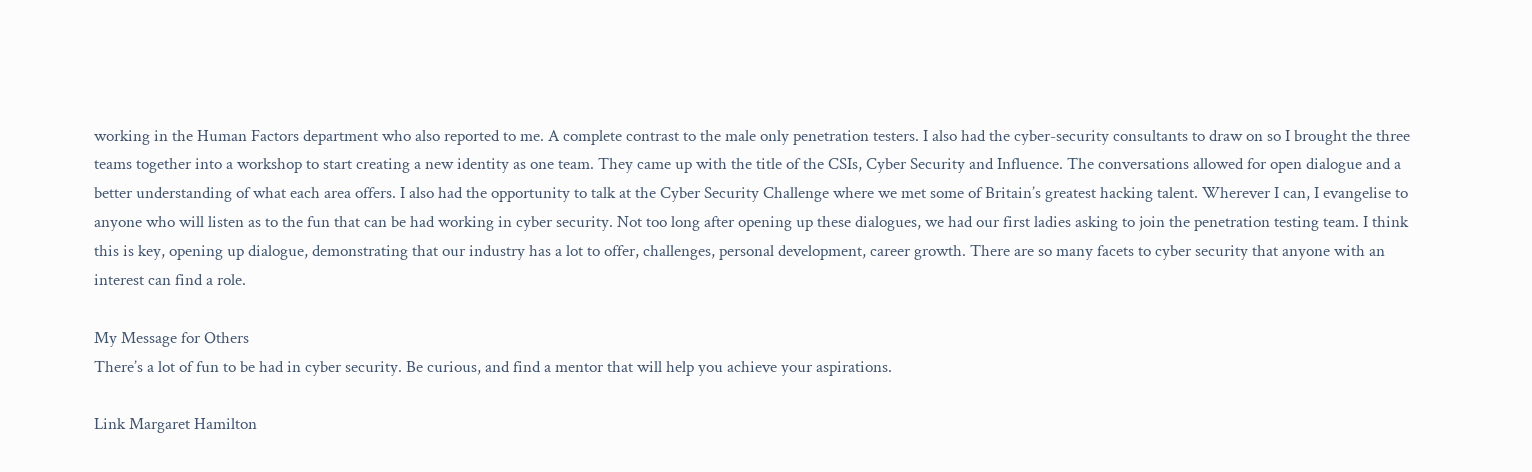working in the Human Factors department who also reported to me. A complete contrast to the male only penetration testers. I also had the cyber-security consultants to draw on so I brought the three teams together into a workshop to start creating a new identity as one team. They came up with the title of the CSIs, Cyber Security and Influence. The conversations allowed for open dialogue and a better understanding of what each area offers. I also had the opportunity to talk at the Cyber Security Challenge where we met some of Britain’s greatest hacking talent. Wherever I can, I evangelise to anyone who will listen as to the fun that can be had working in cyber security. Not too long after opening up these dialogues, we had our first ladies asking to join the penetration testing team. I think this is key, opening up dialogue, demonstrating that our industry has a lot to offer, challenges, personal development, career growth. There are so many facets to cyber security that anyone with an interest can find a role.

My Message for Others
There’s a lot of fun to be had in cyber security. Be curious, and find a mentor that will help you achieve your aspirations.

Link Margaret Hamilton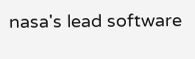nasa's lead software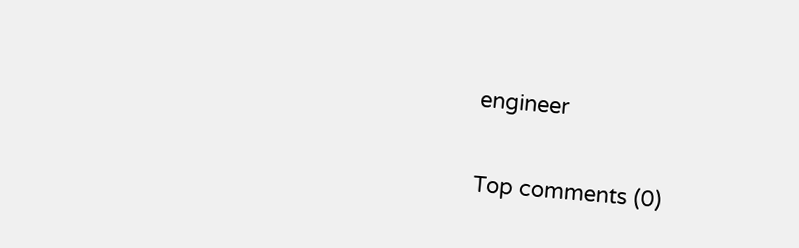engineer

Top comments (0)